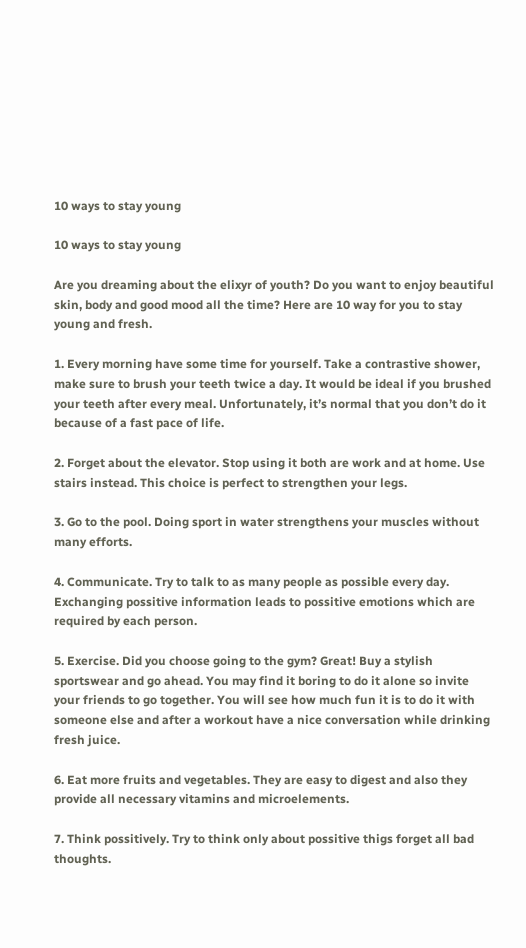10 ways to stay young

10 ways to stay young

Are you dreaming about the elixyr of youth? Do you want to enjoy beautiful skin, body and good mood all the time? Here are 10 way for you to stay young and fresh.

1. Every morning have some time for yourself. Take a contrastive shower, make sure to brush your teeth twice a day. It would be ideal if you brushed your teeth after every meal. Unfortunately, it’s normal that you don’t do it because of a fast pace of life.

2. Forget about the elevator. Stop using it both are work and at home. Use stairs instead. This choice is perfect to strengthen your legs.

3. Go to the pool. Doing sport in water strengthens your muscles without many efforts.

4. Communicate. Try to talk to as many people as possible every day. Exchanging possitive information leads to possitive emotions which are required by each person.

5. Exercise. Did you choose going to the gym? Great! Buy a stylish sportswear and go ahead. You may find it boring to do it alone so invite your friends to go together. You will see how much fun it is to do it with someone else and after a workout have a nice conversation while drinking fresh juice.

6. Eat more fruits and vegetables. They are easy to digest and also they provide all necessary vitamins and microelements.

7. Think possitively. Try to think only about possitive thigs forget all bad thoughts.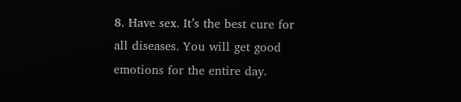8. Have sex. It’s the best cure for all diseases. You will get good emotions for the entire day.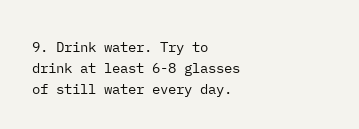9. Drink water. Try to drink at least 6-8 glasses of still water every day.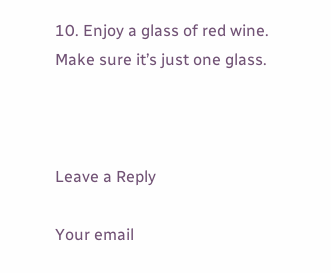10. Enjoy a glass of red wine. Make sure it’s just one glass.



Leave a Reply

Your email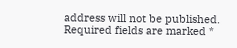address will not be published. Required fields are marked *